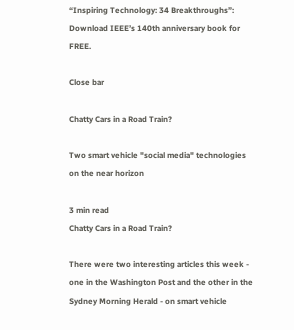“Inspiring Technology: 34 Breakthroughs”: Download IEEE’s 140th anniversary book for FREE.

Close bar

Chatty Cars in a Road Train?

Two smart vehicle "social media" technologies on the near horizon

3 min read
Chatty Cars in a Road Train?

There were two interesting articles this week - one in the Washington Post and the other in the Sydney Morning Herald - on smart vehicle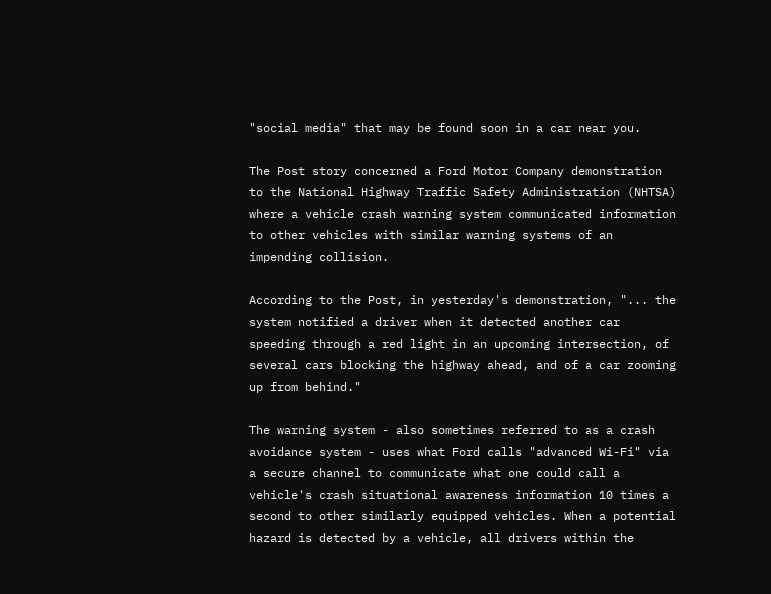"social media" that may be found soon in a car near you.

The Post story concerned a Ford Motor Company demonstration to the National Highway Traffic Safety Administration (NHTSA) where a vehicle crash warning system communicated information to other vehicles with similar warning systems of an impending collision.

According to the Post, in yesterday's demonstration, "... the system notified a driver when it detected another car speeding through a red light in an upcoming intersection, of several cars blocking the highway ahead, and of a car zooming up from behind."

The warning system - also sometimes referred to as a crash avoidance system - uses what Ford calls "advanced Wi-Fi" via a secure channel to communicate what one could call a vehicle's crash situational awareness information 10 times a second to other similarly equipped vehicles. When a potential hazard is detected by a vehicle, all drivers within the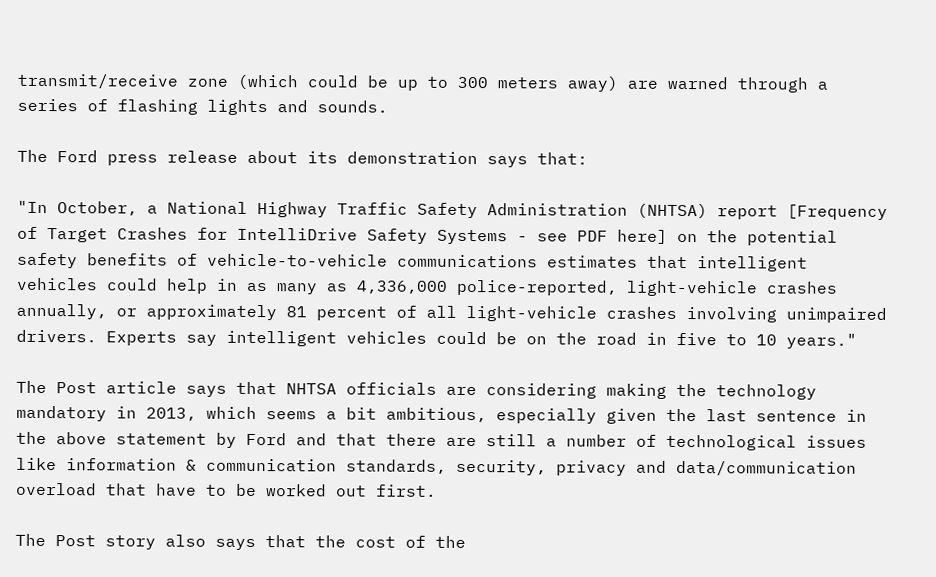transmit/receive zone (which could be up to 300 meters away) are warned through a series of flashing lights and sounds.

The Ford press release about its demonstration says that:

"In October, a National Highway Traffic Safety Administration (NHTSA) report [Frequency of Target Crashes for IntelliDrive Safety Systems - see PDF here] on the potential safety benefits of vehicle-to-vehicle communications estimates that intelligent vehicles could help in as many as 4,336,000 police-reported, light-vehicle crashes annually, or approximately 81 percent of all light-vehicle crashes involving unimpaired drivers. Experts say intelligent vehicles could be on the road in five to 10 years."

The Post article says that NHTSA officials are considering making the technology mandatory in 2013, which seems a bit ambitious, especially given the last sentence in the above statement by Ford and that there are still a number of technological issues like information & communication standards, security, privacy and data/communication overload that have to be worked out first.

The Post story also says that the cost of the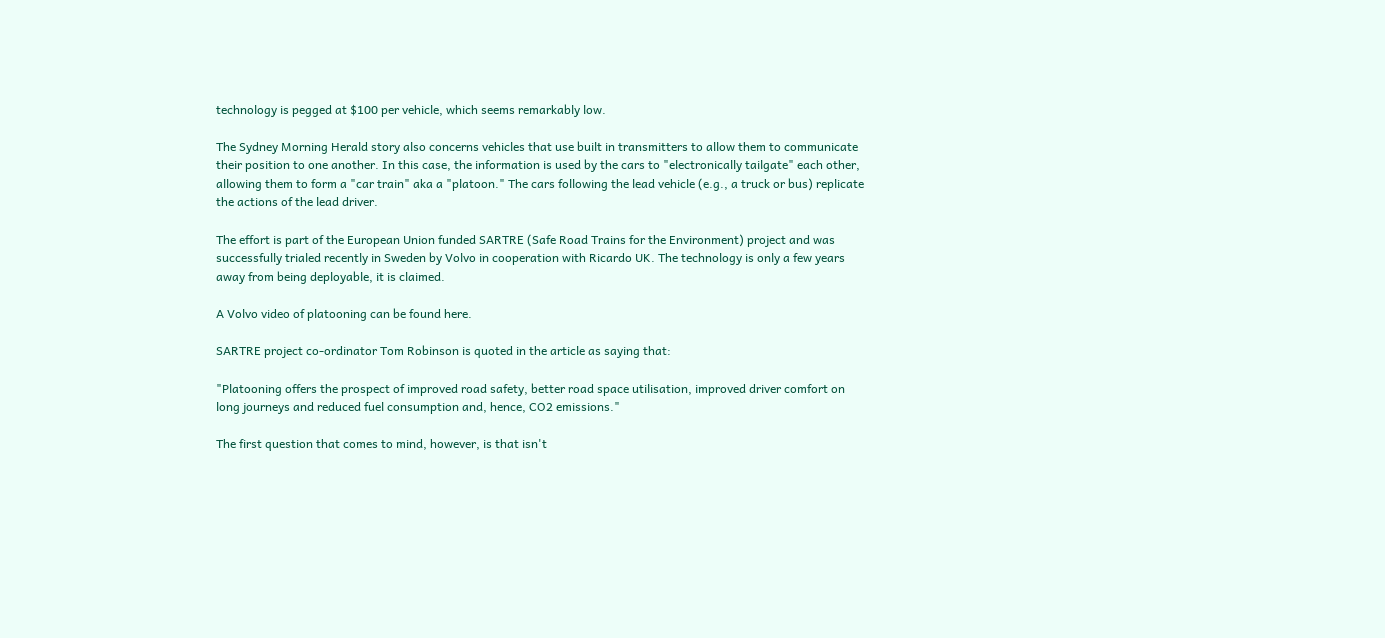technology is pegged at $100 per vehicle, which seems remarkably low.

The Sydney Morning Herald story also concerns vehicles that use built in transmitters to allow them to communicate their position to one another. In this case, the information is used by the cars to "electronically tailgate" each other, allowing them to form a "car train" aka a "platoon." The cars following the lead vehicle (e.g., a truck or bus) replicate the actions of the lead driver.

The effort is part of the European Union funded SARTRE (Safe Road Trains for the Environment) project and was successfully trialed recently in Sweden by Volvo in cooperation with Ricardo UK. The technology is only a few years away from being deployable, it is claimed.

A Volvo video of platooning can be found here.

SARTRE project co-ordinator Tom Robinson is quoted in the article as saying that:

"Platooning offers the prospect of improved road safety, better road space utilisation, improved driver comfort on long journeys and reduced fuel consumption and, hence, CO2 emissions."

The first question that comes to mind, however, is that isn't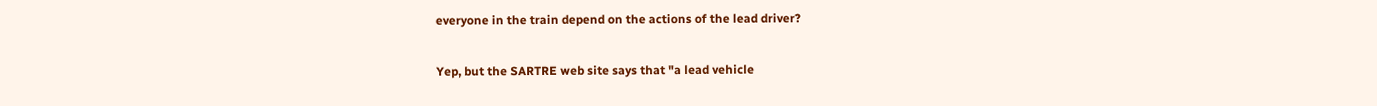everyone in the train depend on the actions of the lead driver?

Yep, but the SARTRE web site says that "a lead vehicle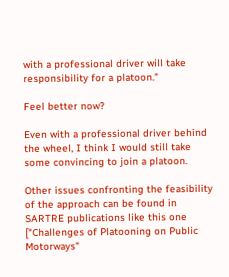with a professional driver will take responsibility for a platoon."

Feel better now?

Even with a professional driver behind the wheel, I think I would still take some convincing to join a platoon.

Other issues confronting the feasibility of the approach can be found in SARTRE publications like this one ["Challenges of Platooning on Public Motorways"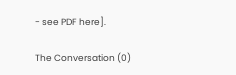- see PDF here].

The Conversation (0)